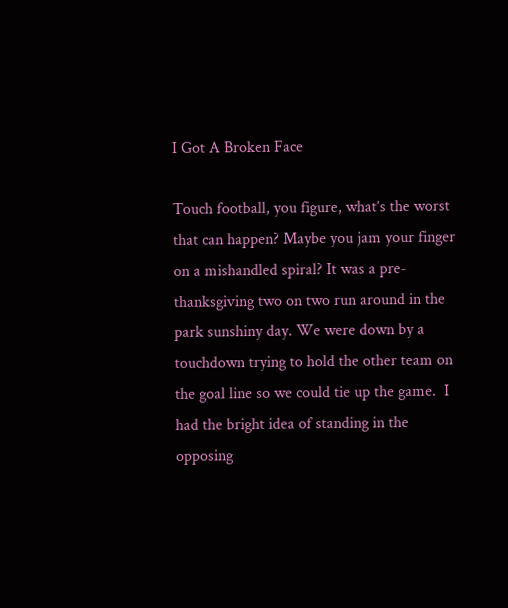I Got A Broken Face

Touch football, you figure, what’s the worst that can happen? Maybe you jam your finger on a mishandled spiral? It was a pre-thanksgiving two on two run around in the park sunshiny day. We were down by a touchdown trying to hold the other team on the goal line so we could tie up the game.  I had the bright idea of standing in the opposing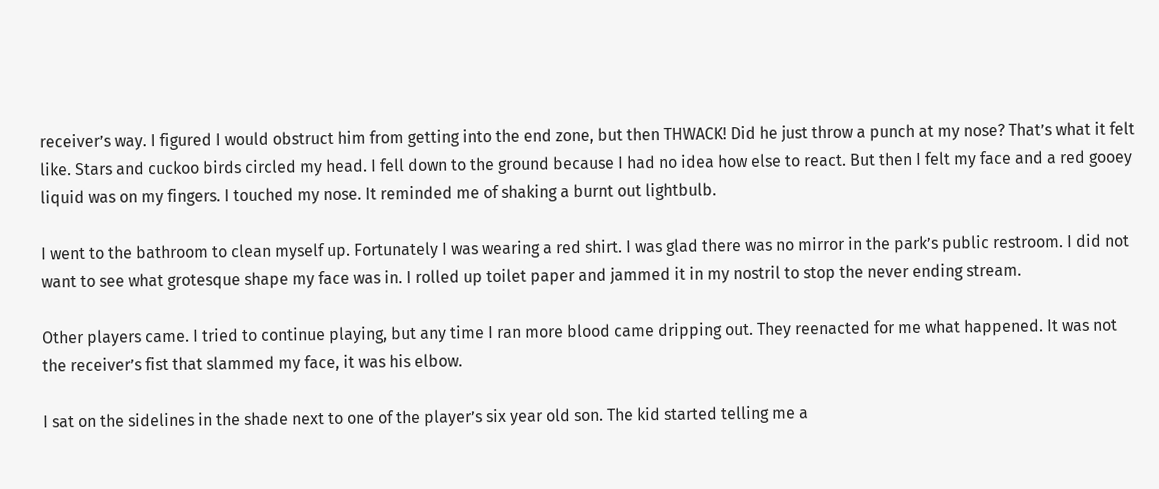receiver’s way. I figured I would obstruct him from getting into the end zone, but then THWACK! Did he just throw a punch at my nose? That’s what it felt like. Stars and cuckoo birds circled my head. I fell down to the ground because I had no idea how else to react. But then I felt my face and a red gooey liquid was on my fingers. I touched my nose. It reminded me of shaking a burnt out lightbulb.

I went to the bathroom to clean myself up. Fortunately I was wearing a red shirt. I was glad there was no mirror in the park’s public restroom. I did not want to see what grotesque shape my face was in. I rolled up toilet paper and jammed it in my nostril to stop the never ending stream.

Other players came. I tried to continue playing, but any time I ran more blood came dripping out. They reenacted for me what happened. It was not the receiver’s fist that slammed my face, it was his elbow.

I sat on the sidelines in the shade next to one of the player’s six year old son. The kid started telling me a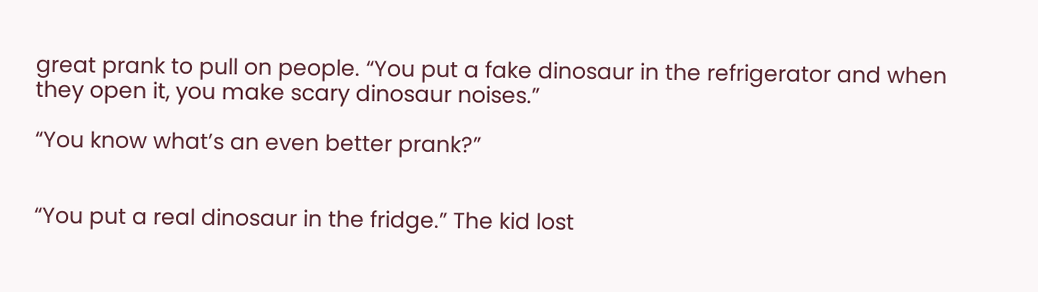great prank to pull on people. “You put a fake dinosaur in the refrigerator and when they open it, you make scary dinosaur noises.”

“You know what’s an even better prank?”


“You put a real dinosaur in the fridge.” The kid lost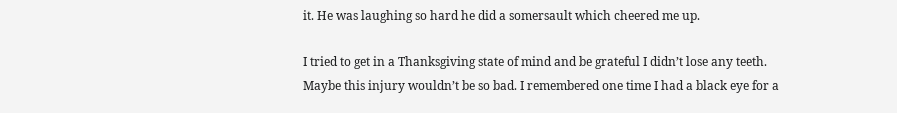it. He was laughing so hard he did a somersault which cheered me up.

I tried to get in a Thanksgiving state of mind and be grateful I didn’t lose any teeth. Maybe this injury wouldn’t be so bad. I remembered one time I had a black eye for a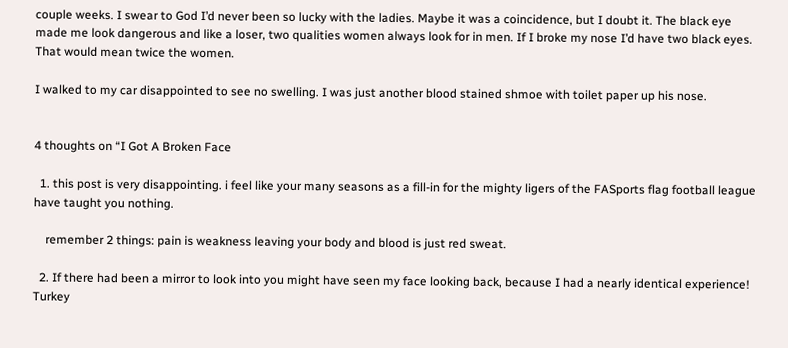couple weeks. I swear to God I’d never been so lucky with the ladies. Maybe it was a coincidence, but I doubt it. The black eye made me look dangerous and like a loser, two qualities women always look for in men. If I broke my nose I’d have two black eyes. That would mean twice the women.

I walked to my car disappointed to see no swelling. I was just another blood stained shmoe with toilet paper up his nose.


4 thoughts on “I Got A Broken Face

  1. this post is very disappointing. i feel like your many seasons as a fill-in for the mighty ligers of the FASports flag football league have taught you nothing.

    remember 2 things: pain is weakness leaving your body and blood is just red sweat.

  2. If there had been a mirror to look into you might have seen my face looking back, because I had a nearly identical experience! Turkey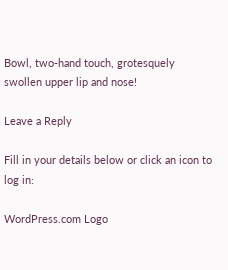Bowl, two-hand touch, grotesquely swollen upper lip and nose!

Leave a Reply

Fill in your details below or click an icon to log in:

WordPress.com Logo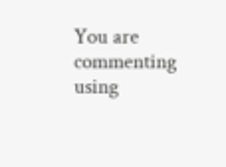You are commenting using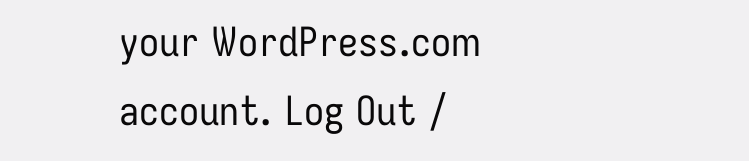your WordPress.com account. Log Out /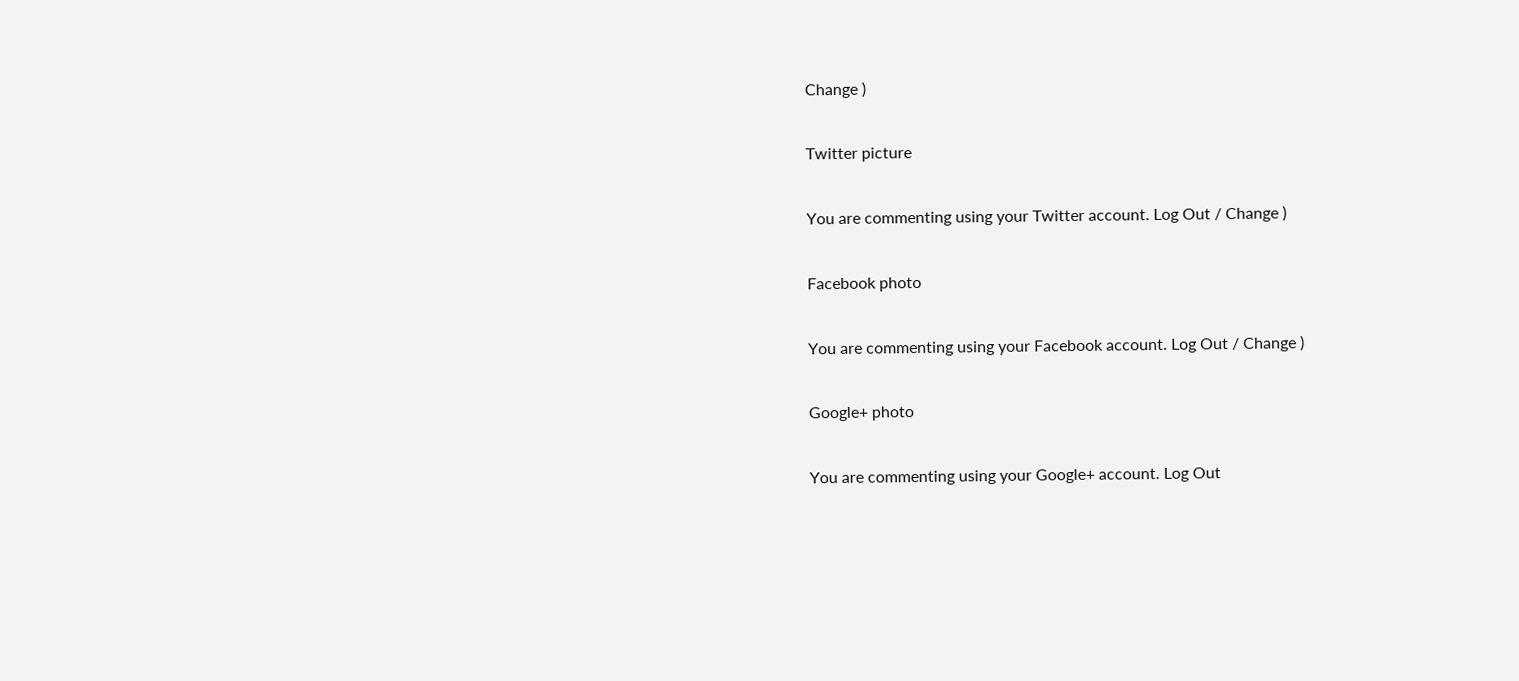Change )

Twitter picture

You are commenting using your Twitter account. Log Out / Change )

Facebook photo

You are commenting using your Facebook account. Log Out / Change )

Google+ photo

You are commenting using your Google+ account. Log Out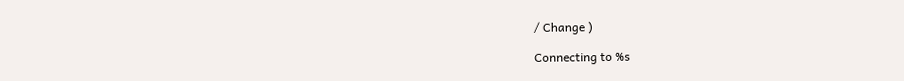/ Change )

Connecting to %s